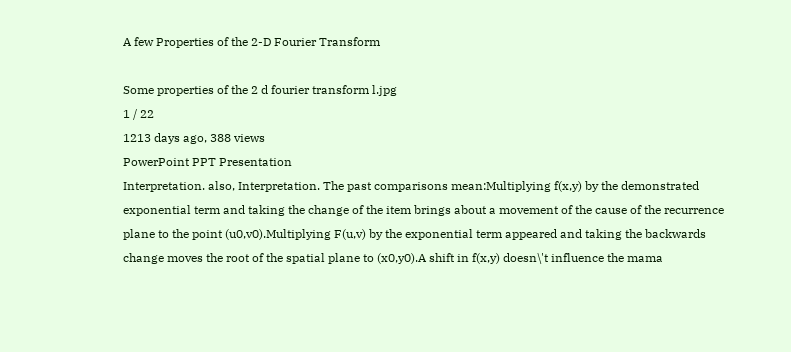A few Properties of the 2-D Fourier Transform

Some properties of the 2 d fourier transform l.jpg
1 / 22
1213 days ago, 388 views
PowerPoint PPT Presentation
Interpretation. also, Interpretation. The past comparisons mean:Multiplying f(x,y) by the demonstrated exponential term and taking the change of the item brings about a movement of the cause of the recurrence plane to the point (u0,v0).Multiplying F(u,v) by the exponential term appeared and taking the backwards change moves the root of the spatial plane to (x0,y0).A shift in f(x,y) doesn\'t influence the mama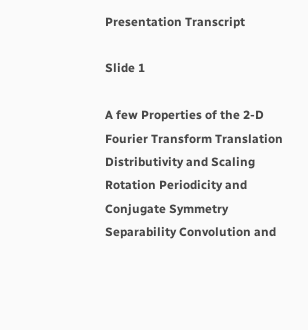Presentation Transcript

Slide 1

A few Properties of the 2-D Fourier Transform Translation Distributivity and Scaling Rotation Periodicity and Conjugate Symmetry Separability Convolution and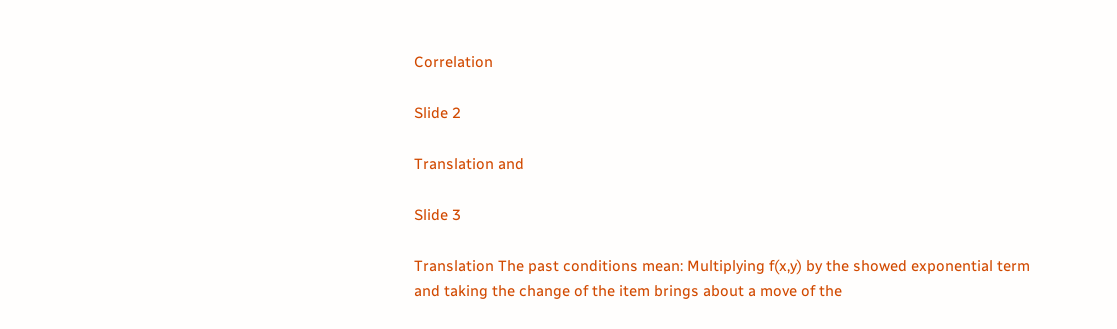Correlation

Slide 2

Translation and

Slide 3

Translation The past conditions mean: Multiplying f(x,y) by the showed exponential term and taking the change of the item brings about a move of the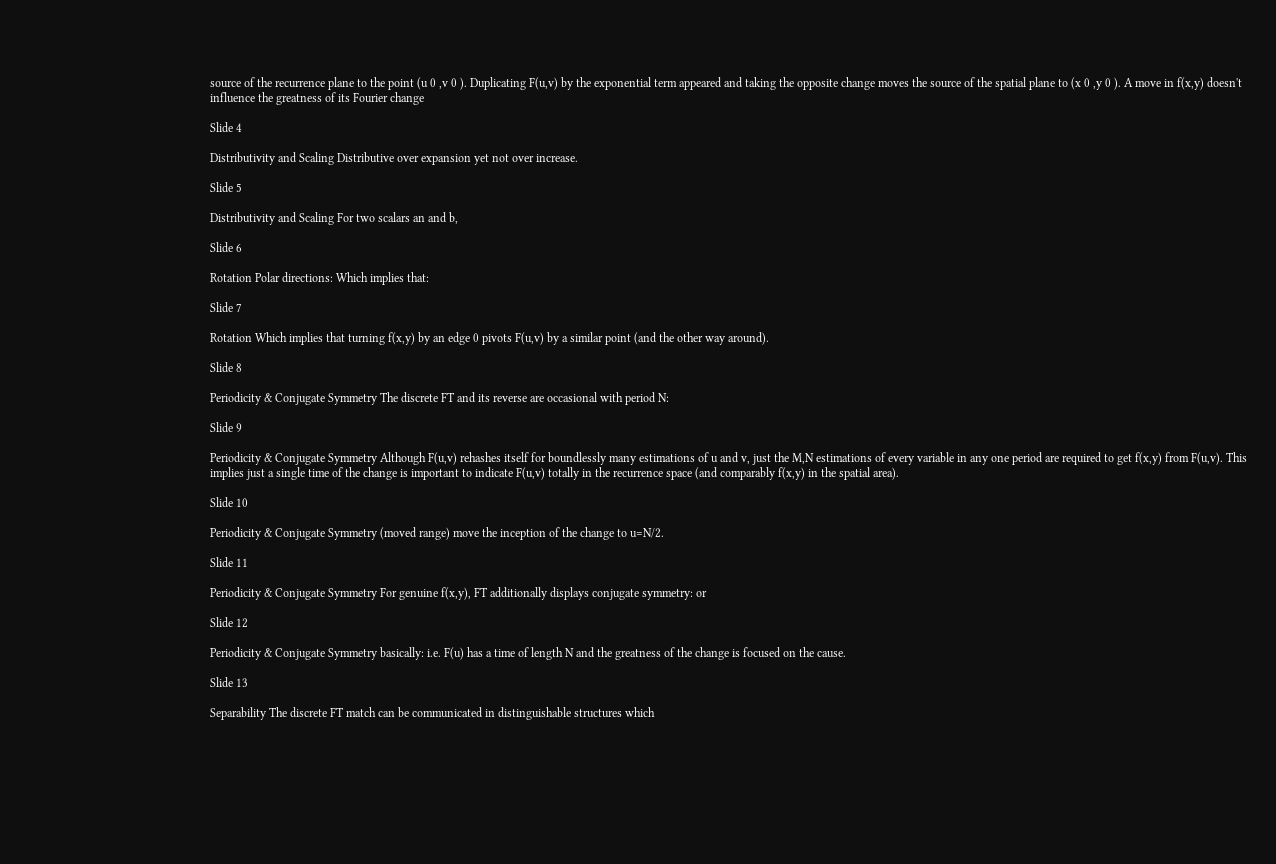source of the recurrence plane to the point (u 0 ,v 0 ). Duplicating F(u,v) by the exponential term appeared and taking the opposite change moves the source of the spatial plane to (x 0 ,y 0 ). A move in f(x,y) doesn't influence the greatness of its Fourier change

Slide 4

Distributivity and Scaling Distributive over expansion yet not over increase.

Slide 5

Distributivity and Scaling For two scalars an and b,

Slide 6

Rotation Polar directions: Which implies that:

Slide 7

Rotation Which implies that turning f(x,y) by an edge 0 pivots F(u,v) by a similar point (and the other way around).

Slide 8

Periodicity & Conjugate Symmetry The discrete FT and its reverse are occasional with period N:

Slide 9

Periodicity & Conjugate Symmetry Although F(u,v) rehashes itself for boundlessly many estimations of u and v, just the M,N estimations of every variable in any one period are required to get f(x,y) from F(u,v). This implies just a single time of the change is important to indicate F(u,v) totally in the recurrence space (and comparably f(x,y) in the spatial area).

Slide 10

Periodicity & Conjugate Symmetry (moved range) move the inception of the change to u=N/2.

Slide 11

Periodicity & Conjugate Symmetry For genuine f(x,y), FT additionally displays conjugate symmetry: or

Slide 12

Periodicity & Conjugate Symmetry basically: i.e. F(u) has a time of length N and the greatness of the change is focused on the cause.

Slide 13

Separability The discrete FT match can be communicated in distinguishable structures which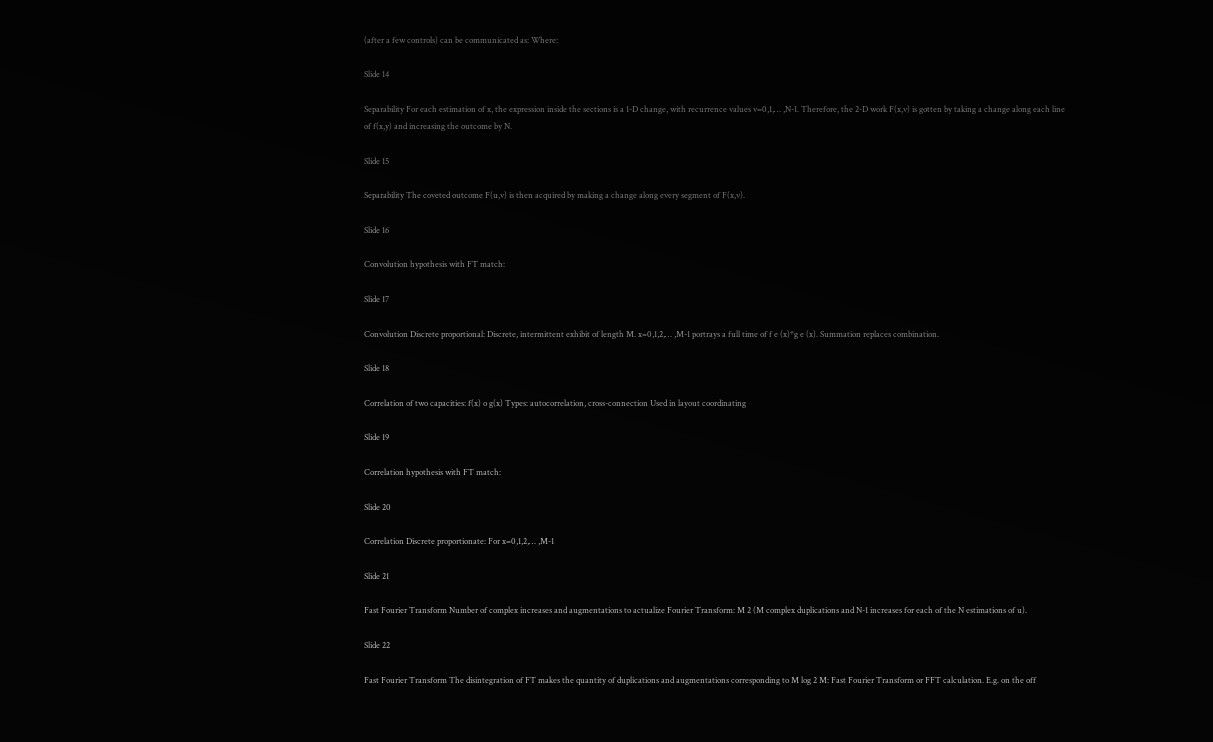(after a few controls) can be communicated as: Where:

Slide 14

Separability For each estimation of x, the expression inside the sections is a 1-D change, with recurrence values v=0,1,… ,N-1. Therefore, the 2-D work F(x,v) is gotten by taking a change along each line of f(x,y) and increasing the outcome by N.

Slide 15

Separability The coveted outcome F(u,v) is then acquired by making a change along every segment of F(x,v).

Slide 16

Convolution hypothesis with FT match:

Slide 17

Convolution Discrete proportional: Discrete, intermittent exhibit of length M. x=0,1,2,… ,M-1 portrays a full time of f e (x)*g e (x). Summation replaces combination.

Slide 18

Correlation of two capacities: f(x) o g(x) Types: autocorrelation, cross-connection Used in layout coordinating

Slide 19

Correlation hypothesis with FT match:

Slide 20

Correlation Discrete proportionate: For x=0,1,2,… ,M-1

Slide 21

Fast Fourier Transform Number of complex increases and augmentations to actualize Fourier Transform: M 2 (M complex duplications and N-1 increases for each of the N estimations of u).

Slide 22

Fast Fourier Transform The disintegration of FT makes the quantity of duplications and augmentations corresponding to M log 2 M: Fast Fourier Transform or FFT calculation. E.g. on the off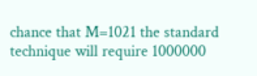chance that M=1021 the standard technique will require 1000000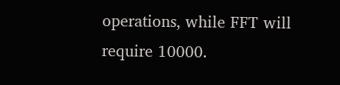operations, while FFT will require 10000.